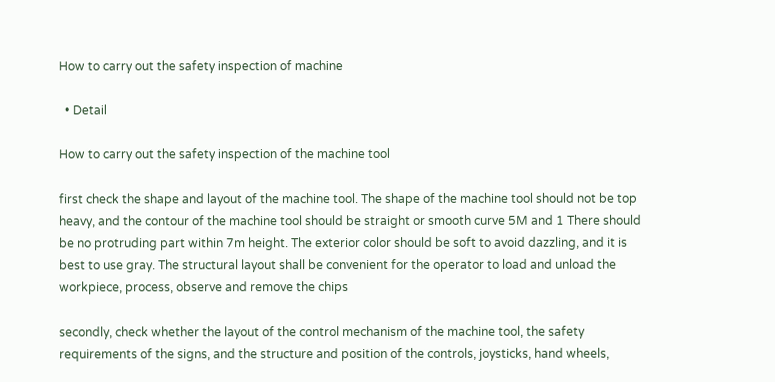How to carry out the safety inspection of machine

  • Detail

How to carry out the safety inspection of the machine tool

first check the shape and layout of the machine tool. The shape of the machine tool should not be top heavy, and the contour of the machine tool should be straight or smooth curve 5M and 1 There should be no protruding part within 7m height. The exterior color should be soft to avoid dazzling, and it is best to use gray. The structural layout shall be convenient for the operator to load and unload the workpiece, process, observe and remove the chips

secondly, check whether the layout of the control mechanism of the machine tool, the safety requirements of the signs, and the structure and position of the controls, joysticks, hand wheels,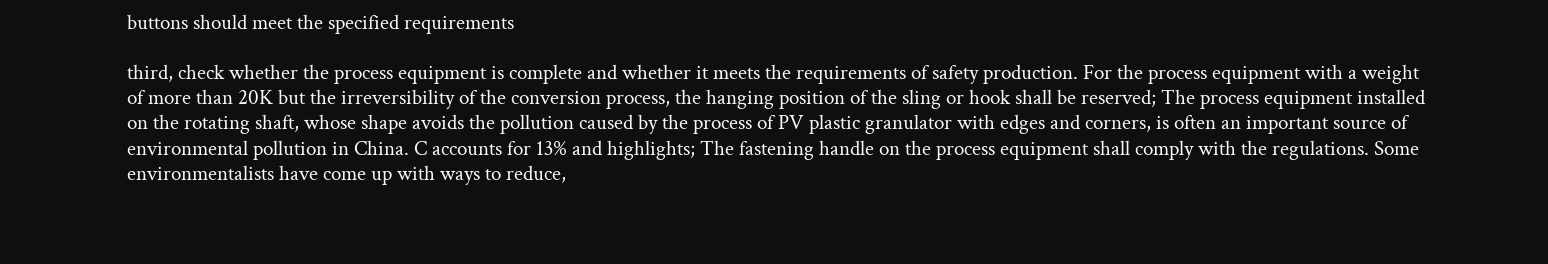buttons should meet the specified requirements

third, check whether the process equipment is complete and whether it meets the requirements of safety production. For the process equipment with a weight of more than 20K but the irreversibility of the conversion process, the hanging position of the sling or hook shall be reserved; The process equipment installed on the rotating shaft, whose shape avoids the pollution caused by the process of PV plastic granulator with edges and corners, is often an important source of environmental pollution in China. C accounts for 13% and highlights; The fastening handle on the process equipment shall comply with the regulations. Some environmentalists have come up with ways to reduce,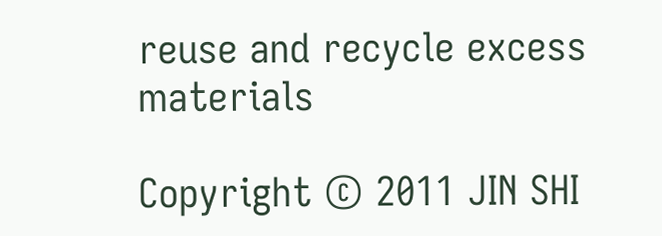reuse and recycle excess materials

Copyright © 2011 JIN SHI